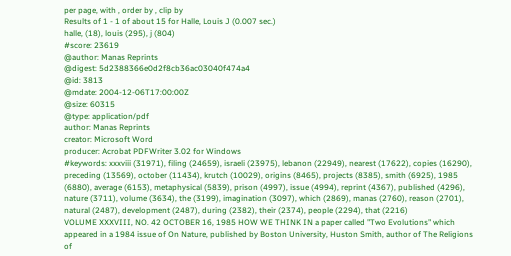per page, with , order by , clip by
Results of 1 - 1 of about 15 for Halle, Louis J (0.007 sec.)
halle, (18), louis (295), j (804)
#score: 23619
@author: Manas Reprints
@digest: 5d2388366e0d2f8cb36ac03040f474a4
@id: 3813
@mdate: 2004-12-06T17:00:00Z
@size: 60315
@type: application/pdf
author: Manas Reprints
creator: Microsoft Word
producer: Acrobat PDFWriter 3.02 for Windows
#keywords: xxxviii (31971), filing (24659), israeli (23975), lebanon (22949), nearest (17622), copies (16290), preceding (13569), october (11434), krutch (10029), origins (8465), projects (8385), smith (6925), 1985 (6880), average (6153), metaphysical (5839), prison (4997), issue (4994), reprint (4367), published (4296), nature (3711), volume (3634), the (3199), imagination (3097), which (2869), manas (2760), reason (2701), natural (2487), development (2487), during (2382), their (2374), people (2294), that (2216)
VOLUME XXXVIII, NO. 42 OCTOBER 16, 1985 HOW WE THINK IN a paper called "Two Evolutions" which appeared in a 1984 issue of On Nature, published by Boston University, Huston Smith, author of The Religions of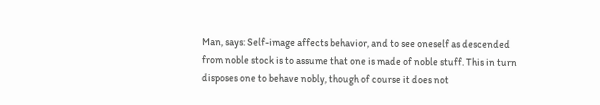Man, says: Self-image affects behavior, and to see oneself as descended from noble stock is to assume that one is made of noble stuff. This in turn disposes one to behave nobly, though of course it does not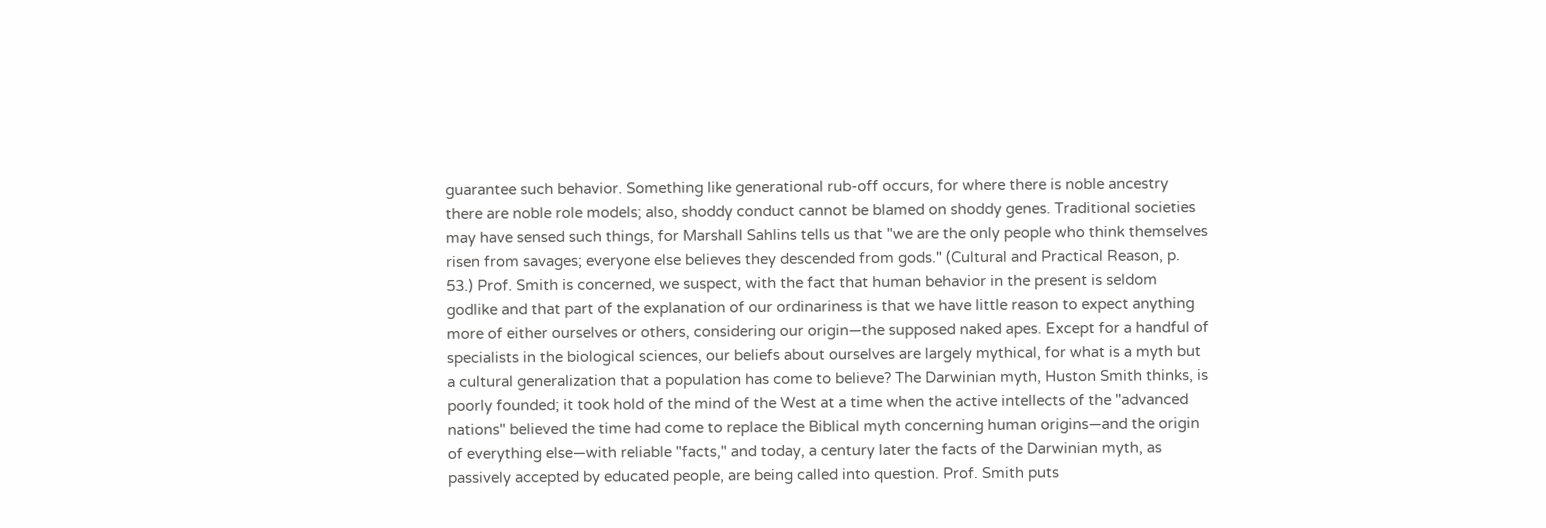guarantee such behavior. Something like generational rub-off occurs, for where there is noble ancestry there are noble role models; also, shoddy conduct cannot be blamed on shoddy genes. Traditional societies may have sensed such things, for Marshall Sahlins tells us that "we are the only people who think themselves risen from savages; everyone else believes they descended from gods." (Cultural and Practical Reason, p. 53.) Prof. Smith is concerned, we suspect, with the fact that human behavior in the present is seldom godlike and that part of the explanation of our ordinariness is that we have little reason to expect anything more of either ourselves or others, considering our origin—the supposed naked apes. Except for a handful of specialists in the biological sciences, our beliefs about ourselves are largely mythical, for what is a myth but a cultural generalization that a population has come to believe? The Darwinian myth, Huston Smith thinks, is poorly founded; it took hold of the mind of the West at a time when the active intellects of the "advanced nations" believed the time had come to replace the Biblical myth concerning human origins—and the origin of everything else—with reliable "facts," and today, a century later the facts of the Darwinian myth, as passively accepted by educated people, are being called into question. Prof. Smith puts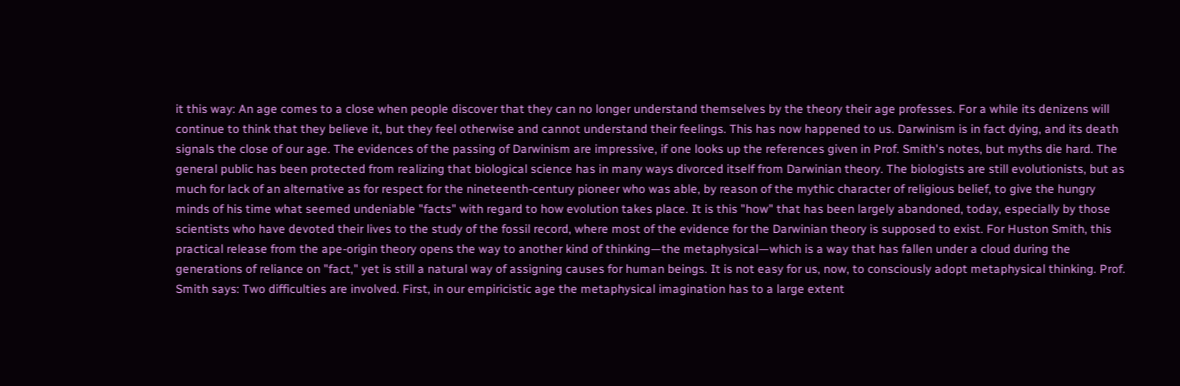it this way: An age comes to a close when people discover that they can no longer understand themselves by the theory their age professes. For a while its denizens will continue to think that they believe it, but they feel otherwise and cannot understand their feelings. This has now happened to us. Darwinism is in fact dying, and its death signals the close of our age. The evidences of the passing of Darwinism are impressive, if one looks up the references given in Prof. Smith's notes, but myths die hard. The general public has been protected from realizing that biological science has in many ways divorced itself from Darwinian theory. The biologists are still evolutionists, but as much for lack of an alternative as for respect for the nineteenth-century pioneer who was able, by reason of the mythic character of religious belief, to give the hungry minds of his time what seemed undeniable "facts" with regard to how evolution takes place. It is this "how" that has been largely abandoned, today, especially by those scientists who have devoted their lives to the study of the fossil record, where most of the evidence for the Darwinian theory is supposed to exist. For Huston Smith, this practical release from the ape-origin theory opens the way to another kind of thinking—the metaphysical—which is a way that has fallen under a cloud during the generations of reliance on "fact," yet is still a natural way of assigning causes for human beings. It is not easy for us, now, to consciously adopt metaphysical thinking. Prof. Smith says: Two difficulties are involved. First, in our empiricistic age the metaphysical imagination has to a large extent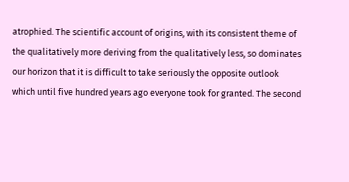atrophied. The scientific account of origins, with its consistent theme of the qualitatively more deriving from the qualitatively less, so dominates our horizon that it is difficult to take seriously the opposite outlook which until five hundred years ago everyone took for granted. The second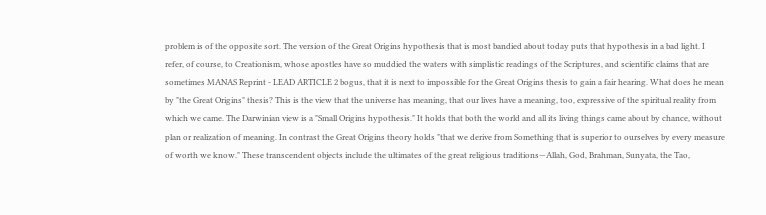problem is of the opposite sort. The version of the Great Origins hypothesis that is most bandied about today puts that hypothesis in a bad light. I refer, of course, to Creationism, whose apostles have so muddied the waters with simplistic readings of the Scriptures, and scientific claims that are sometimes MANAS Reprint - LEAD ARTICLE 2 bogus, that it is next to impossible for the Great Origins thesis to gain a fair hearing. What does he mean by "the Great Origins" thesis? This is the view that the universe has meaning, that our lives have a meaning, too, expressive of the spiritual reality from which we came. The Darwinian view is a "Small Origins hypothesis." It holds that both the world and all its living things came about by chance, without plan or realization of meaning. In contrast the Great Origins theory holds "that we derive from Something that is superior to ourselves by every measure of worth we know." These transcendent objects include the ultimates of the great religious traditions—Allah, God, Brahman, Sunyata, the Tao,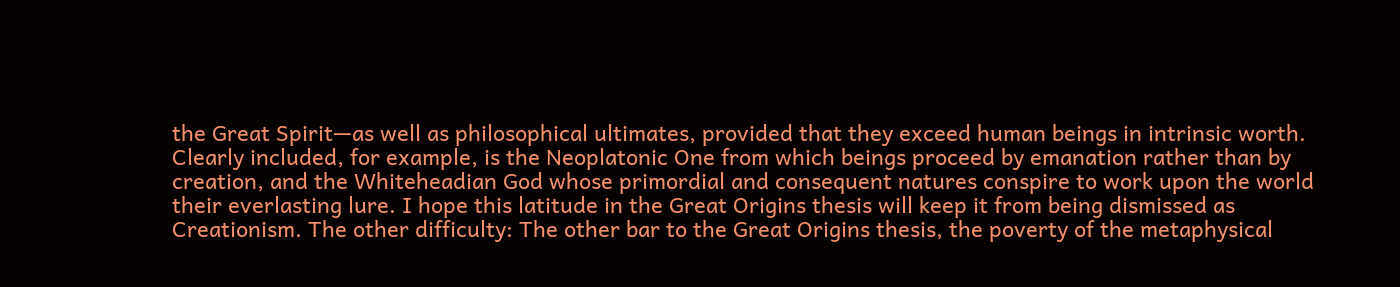the Great Spirit—as well as philosophical ultimates, provided that they exceed human beings in intrinsic worth. Clearly included, for example, is the Neoplatonic One from which beings proceed by emanation rather than by creation, and the Whiteheadian God whose primordial and consequent natures conspire to work upon the world their everlasting lure. I hope this latitude in the Great Origins thesis will keep it from being dismissed as Creationism. The other difficulty: The other bar to the Great Origins thesis, the poverty of the metaphysical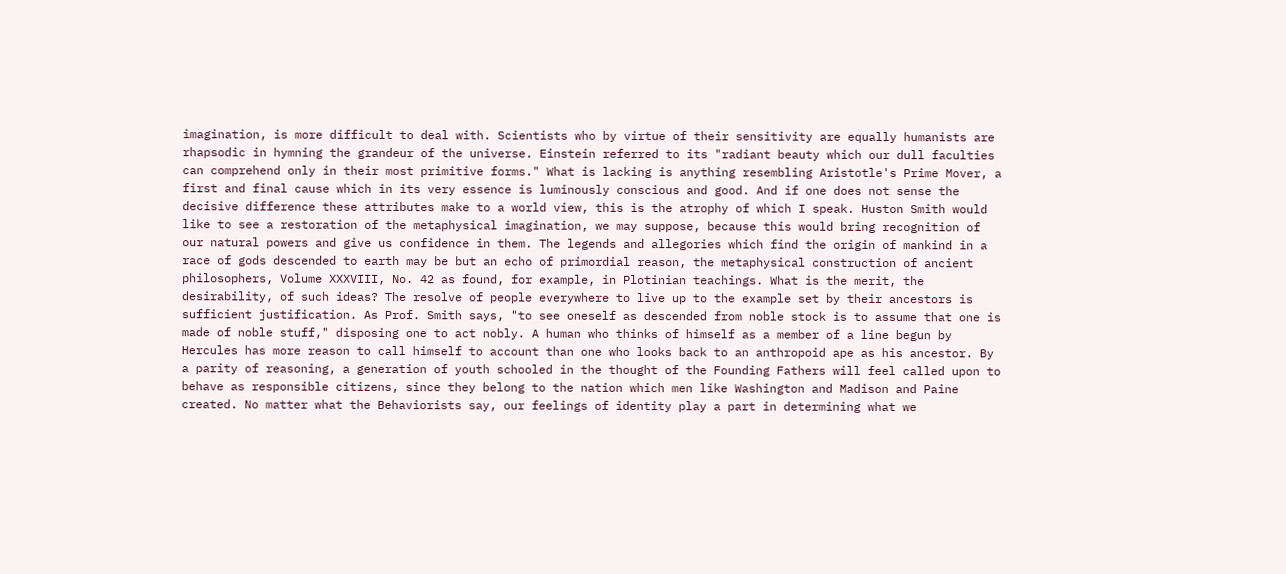imagination, is more difficult to deal with. Scientists who by virtue of their sensitivity are equally humanists are rhapsodic in hymning the grandeur of the universe. Einstein referred to its "radiant beauty which our dull faculties can comprehend only in their most primitive forms." What is lacking is anything resembling Aristotle's Prime Mover, a first and final cause which in its very essence is luminously conscious and good. And if one does not sense the decisive difference these attributes make to a world view, this is the atrophy of which I speak. Huston Smith would like to see a restoration of the metaphysical imagination, we may suppose, because this would bring recognition of our natural powers and give us confidence in them. The legends and allegories which find the origin of mankind in a race of gods descended to earth may be but an echo of primordial reason, the metaphysical construction of ancient philosophers, Volume XXXVIII, No. 42 as found, for example, in Plotinian teachings. What is the merit, the desirability, of such ideas? The resolve of people everywhere to live up to the example set by their ancestors is sufficient justification. As Prof. Smith says, "to see oneself as descended from noble stock is to assume that one is made of noble stuff," disposing one to act nobly. A human who thinks of himself as a member of a line begun by Hercules has more reason to call himself to account than one who looks back to an anthropoid ape as his ancestor. By a parity of reasoning, a generation of youth schooled in the thought of the Founding Fathers will feel called upon to behave as responsible citizens, since they belong to the nation which men like Washington and Madison and Paine created. No matter what the Behaviorists say, our feelings of identity play a part in determining what we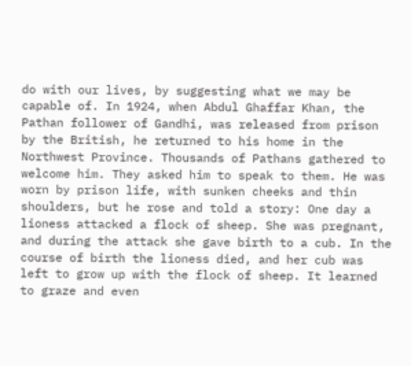do with our lives, by suggesting what we may be capable of. In 1924, when Abdul Ghaffar Khan, the Pathan follower of Gandhi, was released from prison by the British, he returned to his home in the Northwest Province. Thousands of Pathans gathered to welcome him. They asked him to speak to them. He was worn by prison life, with sunken cheeks and thin shoulders, but he rose and told a story: One day a lioness attacked a flock of sheep. She was pregnant, and during the attack she gave birth to a cub. In the course of birth the lioness died, and her cub was left to grow up with the flock of sheep. It learned to graze and even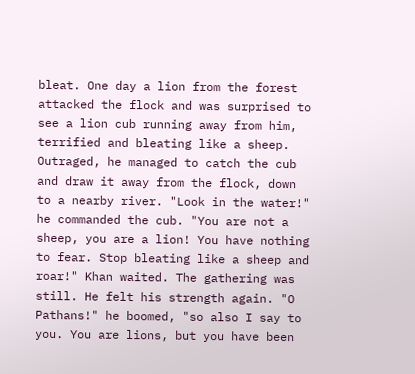bleat. One day a lion from the forest attacked the flock and was surprised to see a lion cub running away from him, terrified and bleating like a sheep. Outraged, he managed to catch the cub and draw it away from the flock, down to a nearby river. "Look in the water!" he commanded the cub. "You are not a sheep, you are a lion! You have nothing to fear. Stop bleating like a sheep and roar!" Khan waited. The gathering was still. He felt his strength again. "O Pathans!" he boomed, "so also I say to you. You are lions, but you have been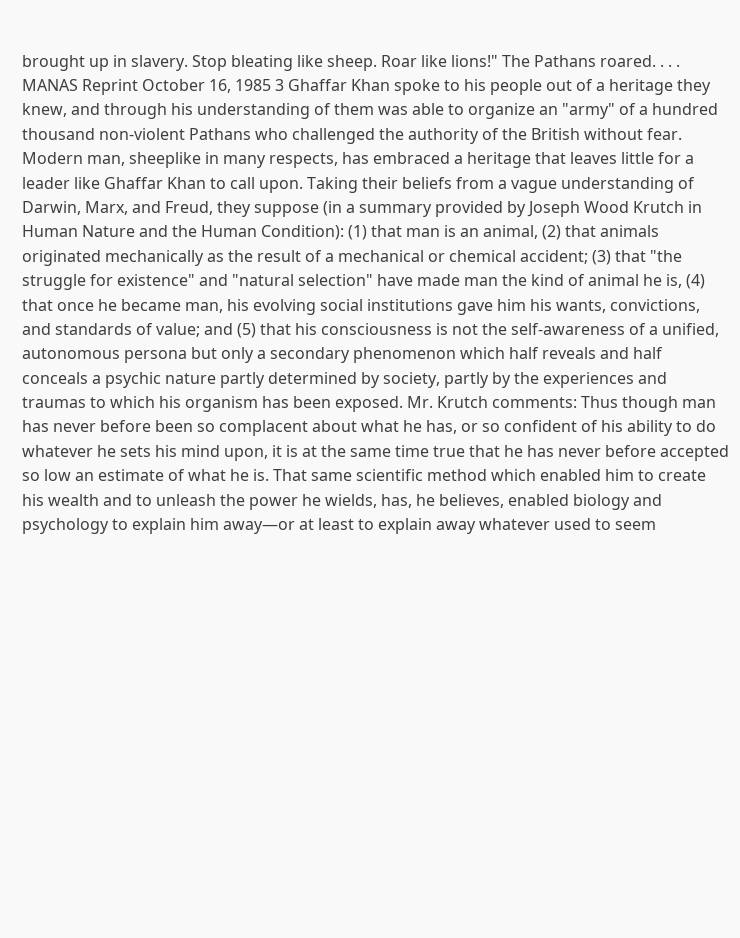brought up in slavery. Stop bleating like sheep. Roar like lions!" The Pathans roared. . . . MANAS Reprint October 16, 1985 3 Ghaffar Khan spoke to his people out of a heritage they knew, and through his understanding of them was able to organize an "army" of a hundred thousand non-violent Pathans who challenged the authority of the British without fear. Modern man, sheeplike in many respects, has embraced a heritage that leaves little for a leader like Ghaffar Khan to call upon. Taking their beliefs from a vague understanding of Darwin, Marx, and Freud, they suppose (in a summary provided by Joseph Wood Krutch in Human Nature and the Human Condition): (1) that man is an animal, (2) that animals originated mechanically as the result of a mechanical or chemical accident; (3) that "the struggle for existence" and "natural selection" have made man the kind of animal he is, (4) that once he became man, his evolving social institutions gave him his wants, convictions, and standards of value; and (5) that his consciousness is not the self-awareness of a unified, autonomous persona but only a secondary phenomenon which half reveals and half conceals a psychic nature partly determined by society, partly by the experiences and traumas to which his organism has been exposed. Mr. Krutch comments: Thus though man has never before been so complacent about what he has, or so confident of his ability to do whatever he sets his mind upon, it is at the same time true that he has never before accepted so low an estimate of what he is. That same scientific method which enabled him to create his wealth and to unleash the power he wields, has, he believes, enabled biology and psychology to explain him away—or at least to explain away whatever used to seem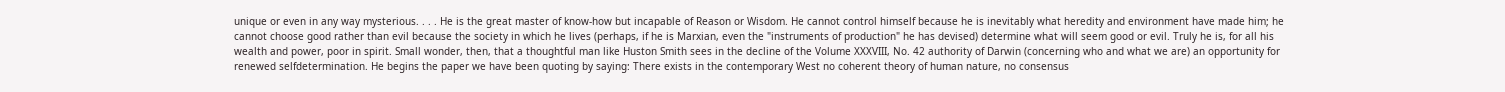unique or even in any way mysterious. . . . He is the great master of know-how but incapable of Reason or Wisdom. He cannot control himself because he is inevitably what heredity and environment have made him; he cannot choose good rather than evil because the society in which he lives (perhaps, if he is Marxian, even the "instruments of production" he has devised) determine what will seem good or evil. Truly he is, for all his wealth and power, poor in spirit. Small wonder, then, that a thoughtful man like Huston Smith sees in the decline of the Volume XXXVIII, No. 42 authority of Darwin (concerning who and what we are) an opportunity for renewed selfdetermination. He begins the paper we have been quoting by saying: There exists in the contemporary West no coherent theory of human nature, no consensus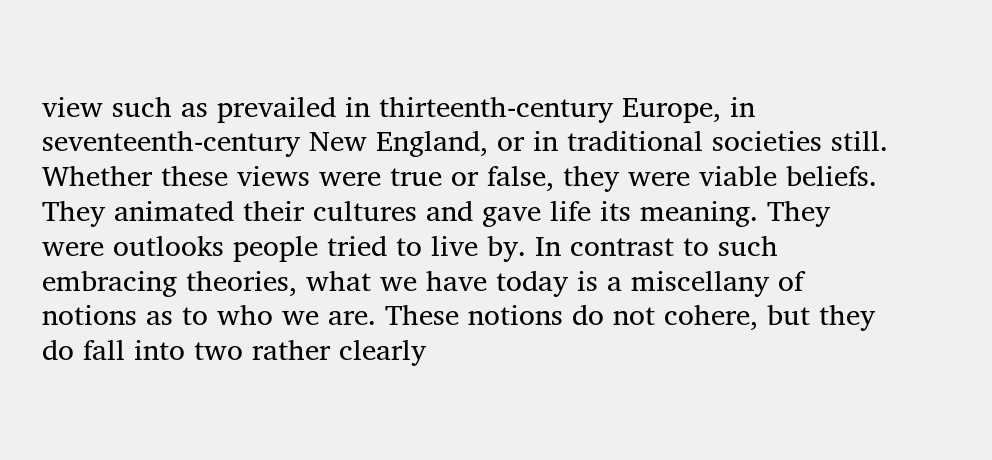view such as prevailed in thirteenth-century Europe, in seventeenth-century New England, or in traditional societies still. Whether these views were true or false, they were viable beliefs. They animated their cultures and gave life its meaning. They were outlooks people tried to live by. In contrast to such embracing theories, what we have today is a miscellany of notions as to who we are. These notions do not cohere, but they do fall into two rather clearly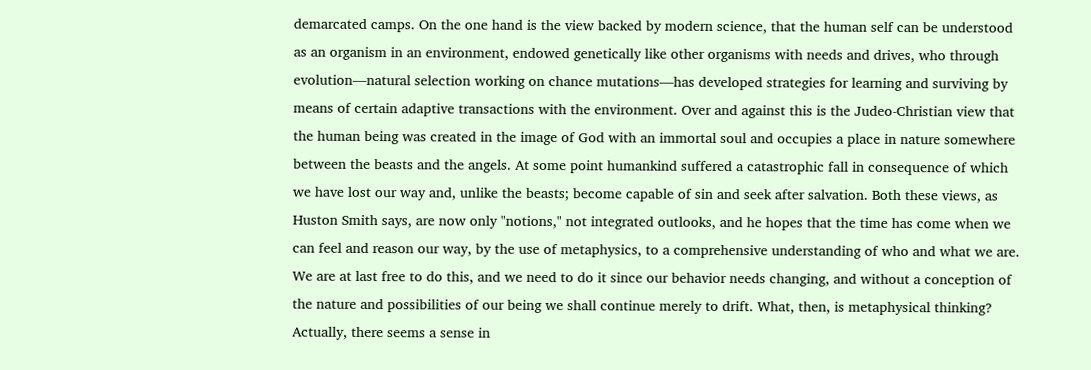demarcated camps. On the one hand is the view backed by modern science, that the human self can be understood as an organism in an environment, endowed genetically like other organisms with needs and drives, who through evolution—natural selection working on chance mutations—has developed strategies for learning and surviving by means of certain adaptive transactions with the environment. Over and against this is the Judeo-Christian view that the human being was created in the image of God with an immortal soul and occupies a place in nature somewhere between the beasts and the angels. At some point humankind suffered a catastrophic fall in consequence of which we have lost our way and, unlike the beasts; become capable of sin and seek after salvation. Both these views, as Huston Smith says, are now only "notions," not integrated outlooks, and he hopes that the time has come when we can feel and reason our way, by the use of metaphysics, to a comprehensive understanding of who and what we are. We are at last free to do this, and we need to do it since our behavior needs changing, and without a conception of the nature and possibilities of our being we shall continue merely to drift. What, then, is metaphysical thinking? Actually, there seems a sense in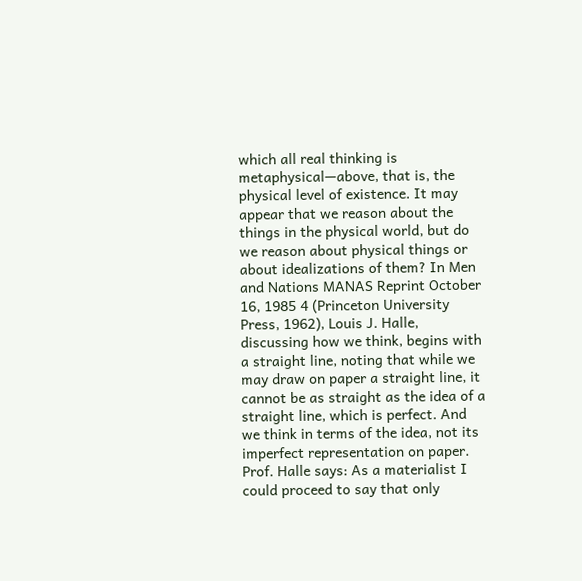which all real thinking is metaphysical—above, that is, the physical level of existence. It may appear that we reason about the things in the physical world, but do we reason about physical things or about idealizations of them? In Men and Nations MANAS Reprint October 16, 1985 4 (Princeton University Press, 1962), Louis J. Halle, discussing how we think, begins with a straight line, noting that while we may draw on paper a straight line, it cannot be as straight as the idea of a straight line, which is perfect. And we think in terms of the idea, not its imperfect representation on paper. Prof. Halle says: As a materialist I could proceed to say that only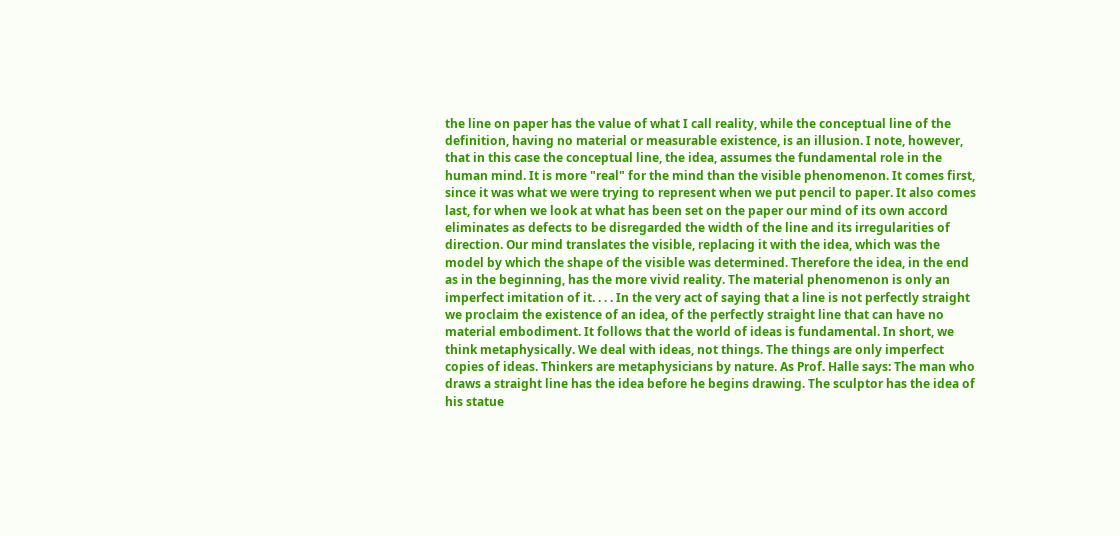the line on paper has the value of what I call reality, while the conceptual line of the definition, having no material or measurable existence, is an illusion. I note, however, that in this case the conceptual line, the idea, assumes the fundamental role in the human mind. It is more "real" for the mind than the visible phenomenon. It comes first, since it was what we were trying to represent when we put pencil to paper. It also comes last, for when we look at what has been set on the paper our mind of its own accord eliminates as defects to be disregarded the width of the line and its irregularities of direction. Our mind translates the visible, replacing it with the idea, which was the model by which the shape of the visible was determined. Therefore the idea, in the end as in the beginning, has the more vivid reality. The material phenomenon is only an imperfect imitation of it. . . . In the very act of saying that a line is not perfectly straight we proclaim the existence of an idea, of the perfectly straight line that can have no material embodiment. It follows that the world of ideas is fundamental. In short, we think metaphysically. We deal with ideas, not things. The things are only imperfect copies of ideas. Thinkers are metaphysicians by nature. As Prof. Halle says: The man who draws a straight line has the idea before he begins drawing. The sculptor has the idea of his statue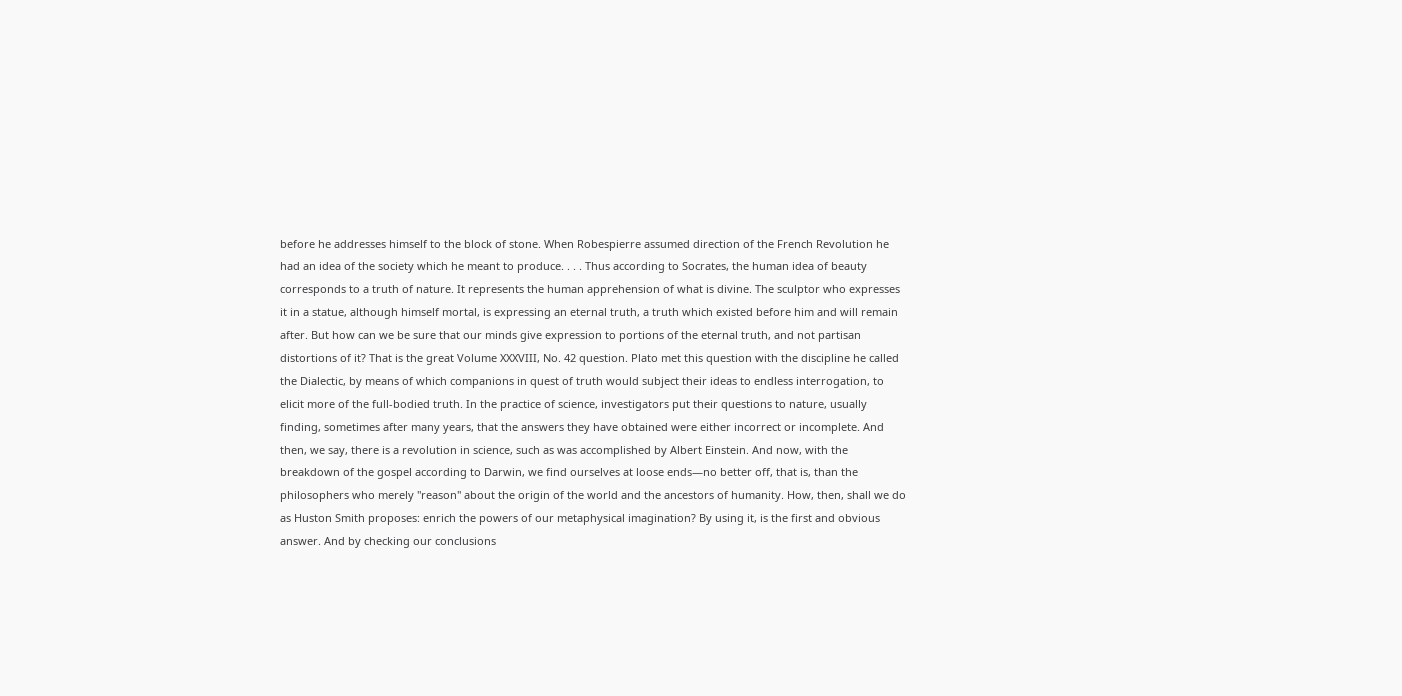before he addresses himself to the block of stone. When Robespierre assumed direction of the French Revolution he had an idea of the society which he meant to produce. . . . Thus according to Socrates, the human idea of beauty corresponds to a truth of nature. It represents the human apprehension of what is divine. The sculptor who expresses it in a statue, although himself mortal, is expressing an eternal truth, a truth which existed before him and will remain after. But how can we be sure that our minds give expression to portions of the eternal truth, and not partisan distortions of it? That is the great Volume XXXVIII, No. 42 question. Plato met this question with the discipline he called the Dialectic, by means of which companions in quest of truth would subject their ideas to endless interrogation, to elicit more of the full-bodied truth. In the practice of science, investigators put their questions to nature, usually finding, sometimes after many years, that the answers they have obtained were either incorrect or incomplete. And then, we say, there is a revolution in science, such as was accomplished by Albert Einstein. And now, with the breakdown of the gospel according to Darwin, we find ourselves at loose ends—no better off, that is, than the philosophers who merely "reason" about the origin of the world and the ancestors of humanity. How, then, shall we do as Huston Smith proposes: enrich the powers of our metaphysical imagination? By using it, is the first and obvious answer. And by checking our conclusions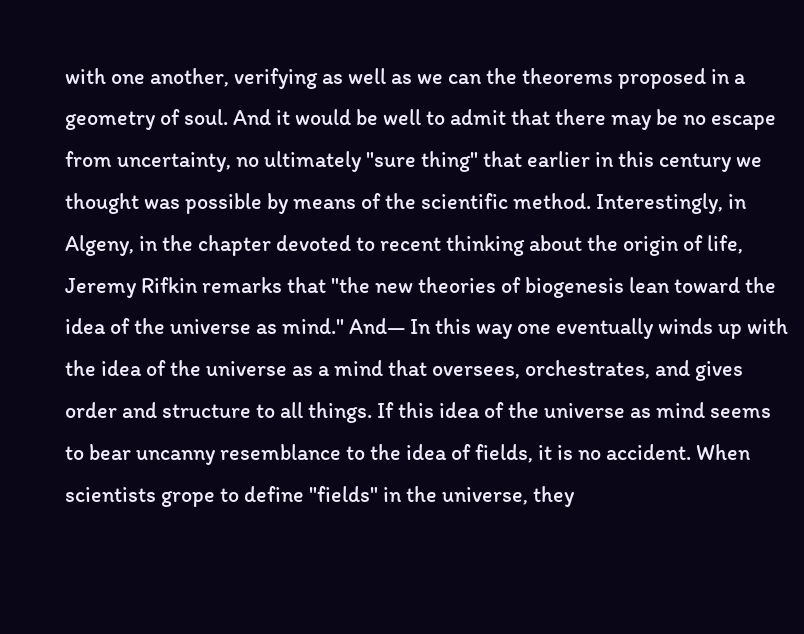with one another, verifying as well as we can the theorems proposed in a geometry of soul. And it would be well to admit that there may be no escape from uncertainty, no ultimately "sure thing" that earlier in this century we thought was possible by means of the scientific method. Interestingly, in Algeny, in the chapter devoted to recent thinking about the origin of life, Jeremy Rifkin remarks that "the new theories of biogenesis lean toward the idea of the universe as mind." And— In this way one eventually winds up with the idea of the universe as a mind that oversees, orchestrates, and gives order and structure to all things. If this idea of the universe as mind seems to bear uncanny resemblance to the idea of fields, it is no accident. When scientists grope to define "fields" in the universe, they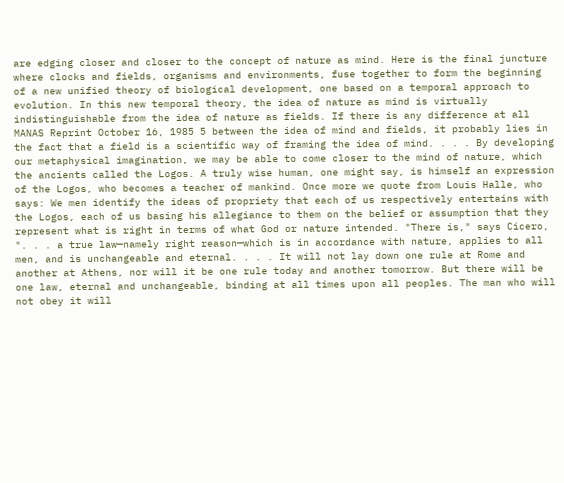are edging closer and closer to the concept of nature as mind. Here is the final juncture where clocks and fields, organisms and environments, fuse together to form the beginning of a new unified theory of biological development, one based on a temporal approach to evolution. In this new temporal theory, the idea of nature as mind is virtually indistinguishable from the idea of nature as fields. If there is any difference at all MANAS Reprint October 16, 1985 5 between the idea of mind and fields, it probably lies in the fact that a field is a scientific way of framing the idea of mind. . . . By developing our metaphysical imagination, we may be able to come closer to the mind of nature, which the ancients called the Logos. A truly wise human, one might say, is himself an expression of the Logos, who becomes a teacher of mankind. Once more we quote from Louis Halle, who says: We men identify the ideas of propriety that each of us respectively entertains with the Logos, each of us basing his allegiance to them on the belief or assumption that they represent what is right in terms of what God or nature intended. "There is," says Cicero, ". . . a true law—namely right reason—which is in accordance with nature, applies to all men, and is unchangeable and eternal. . . . It will not lay down one rule at Rome and another at Athens, nor will it be one rule today and another tomorrow. But there will be one law, eternal and unchangeable, binding at all times upon all peoples. The man who will not obey it will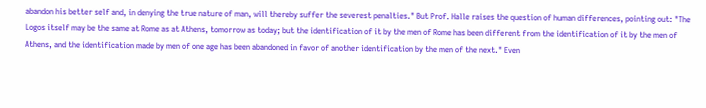abandon his better self and, in denying the true nature of man, will thereby suffer the severest penalties." But Prof. Halle raises the question of human differences, pointing out: "The Logos itself may be the same at Rome as at Athens, tomorrow as today; but the identification of it by the men of Rome has been different from the identification of it by the men of Athens, and the identification made by men of one age has been abandoned in favor of another identification by the men of the next." Even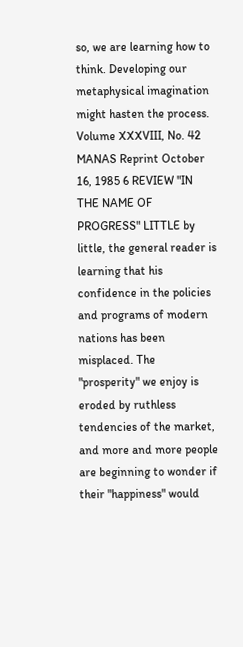so, we are learning how to think. Developing our metaphysical imagination might hasten the process. Volume XXXVIII, No. 42 MANAS Reprint October 16, 1985 6 REVIEW "IN THE NAME OF PROGRESS" LITTLE by little, the general reader is learning that his confidence in the policies and programs of modern nations has been misplaced. The "prosperity" we enjoy is eroded by ruthless tendencies of the market, and more and more people are beginning to wonder if their "happiness" would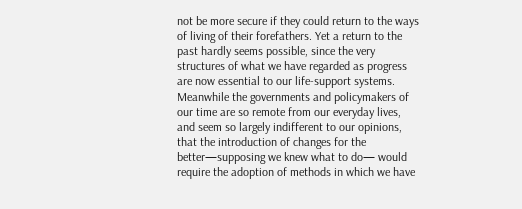not be more secure if they could return to the ways of living of their forefathers. Yet a return to the past hardly seems possible, since the very structures of what we have regarded as progress are now essential to our life-support systems. Meanwhile the governments and policymakers of our time are so remote from our everyday lives, and seem so largely indifferent to our opinions, that the introduction of changes for the better—supposing we knew what to do— would require the adoption of methods in which we have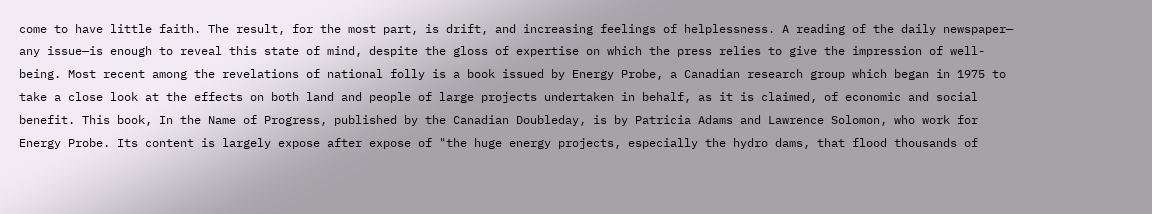come to have little faith. The result, for the most part, is drift, and increasing feelings of helplessness. A reading of the daily newspaper— any issue—is enough to reveal this state of mind, despite the gloss of expertise on which the press relies to give the impression of well-being. Most recent among the revelations of national folly is a book issued by Energy Probe, a Canadian research group which began in 1975 to take a close look at the effects on both land and people of large projects undertaken in behalf, as it is claimed, of economic and social benefit. This book, In the Name of Progress, published by the Canadian Doubleday, is by Patricia Adams and Lawrence Solomon, who work for Energy Probe. Its content is largely expose after expose of "the huge energy projects, especially the hydro dams, that flood thousands of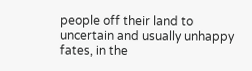people off their land to uncertain and usually unhappy fates, in the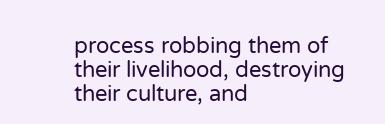process robbing them of their livelihood, destroying their culture, and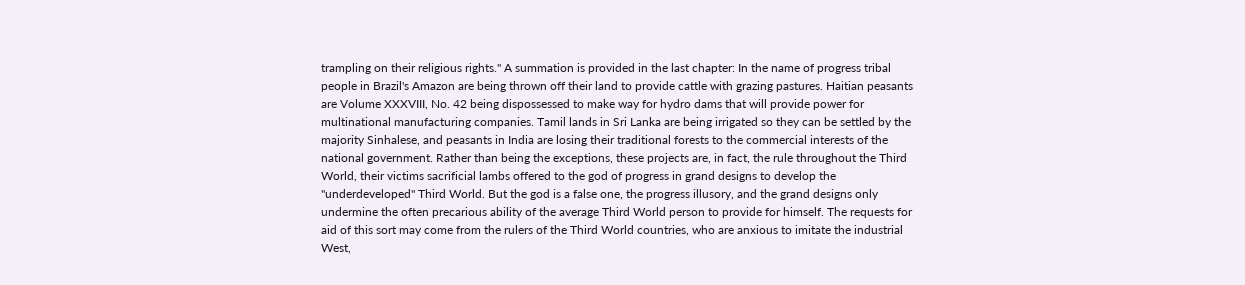trampling on their religious rights." A summation is provided in the last chapter: In the name of progress tribal people in Brazil's Amazon are being thrown off their land to provide cattle with grazing pastures. Haitian peasants are Volume XXXVIII, No. 42 being dispossessed to make way for hydro dams that will provide power for multinational manufacturing companies. Tamil lands in Sri Lanka are being irrigated so they can be settled by the majority Sinhalese, and peasants in India are losing their traditional forests to the commercial interests of the national government. Rather than being the exceptions, these projects are, in fact, the rule throughout the Third World, their victims sacrificial lambs offered to the god of progress in grand designs to develop the "underdeveloped" Third World. But the god is a false one, the progress illusory, and the grand designs only undermine the often precarious ability of the average Third World person to provide for himself. The requests for aid of this sort may come from the rulers of the Third World countries, who are anxious to imitate the industrial West,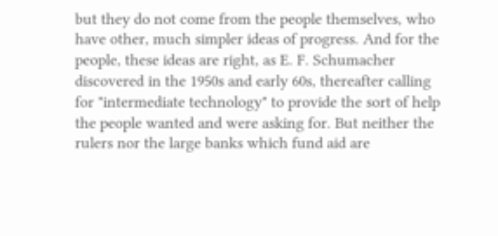but they do not come from the people themselves, who have other, much simpler ideas of progress. And for the people, these ideas are right, as E. F. Schumacher discovered in the 1950s and early 60s, thereafter calling for "intermediate technology" to provide the sort of help the people wanted and were asking for. But neither the rulers nor the large banks which fund aid are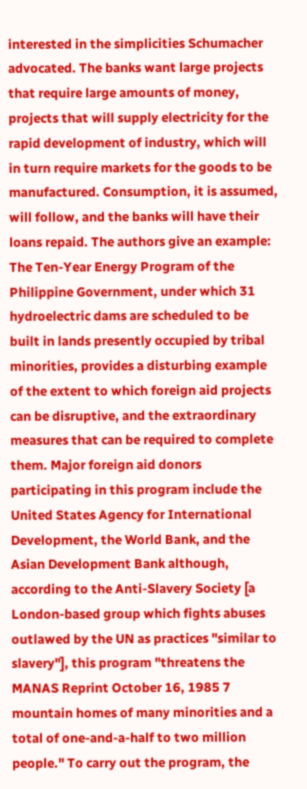interested in the simplicities Schumacher advocated. The banks want large projects that require large amounts of money, projects that will supply electricity for the rapid development of industry, which will in turn require markets for the goods to be manufactured. Consumption, it is assumed, will follow, and the banks will have their loans repaid. The authors give an example: The Ten-Year Energy Program of the Philippine Government, under which 31 hydroelectric dams are scheduled to be built in lands presently occupied by tribal minorities, provides a disturbing example of the extent to which foreign aid projects can be disruptive, and the extraordinary measures that can be required to complete them. Major foreign aid donors participating in this program include the United States Agency for International Development, the World Bank, and the Asian Development Bank although, according to the Anti-Slavery Society [a London-based group which fights abuses outlawed by the UN as practices "similar to slavery"], this program "threatens the MANAS Reprint October 16, 1985 7 mountain homes of many minorities and a total of one-and-a-half to two million people." To carry out the program, the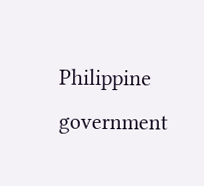Philippine government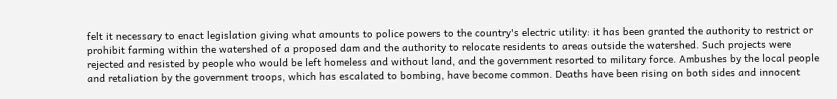felt it necessary to enact legislation giving what amounts to police powers to the country's electric utility: it has been granted the authority to restrict or prohibit farming within the watershed of a proposed dam and the authority to relocate residents to areas outside the watershed. Such projects were rejected and resisted by people who would be left homeless and without land, and the government resorted to military force. Ambushes by the local people and retaliation by the government troops, which has escalated to bombing, have become common. Deaths have been rising on both sides and innocent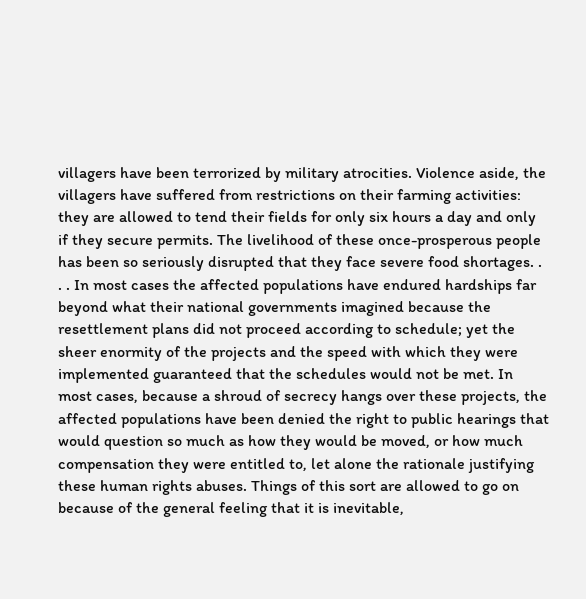villagers have been terrorized by military atrocities. Violence aside, the villagers have suffered from restrictions on their farming activities: they are allowed to tend their fields for only six hours a day and only if they secure permits. The livelihood of these once-prosperous people has been so seriously disrupted that they face severe food shortages. . . . In most cases the affected populations have endured hardships far beyond what their national governments imagined because the resettlement plans did not proceed according to schedule; yet the sheer enormity of the projects and the speed with which they were implemented guaranteed that the schedules would not be met. In most cases, because a shroud of secrecy hangs over these projects, the affected populations have been denied the right to public hearings that would question so much as how they would be moved, or how much compensation they were entitled to, let alone the rationale justifying these human rights abuses. Things of this sort are allowed to go on because of the general feeling that it is inevitable,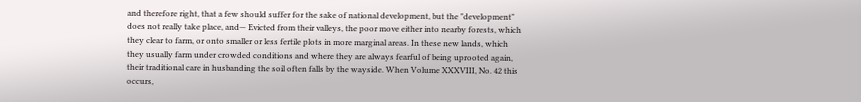and therefore right, that a few should suffer for the sake of national development, but the "development" does not really take place, and— Evicted from their valleys, the poor move either into nearby forests, which they clear to farm, or onto smaller or less fertile plots in more marginal areas. In these new lands, which they usually farm under crowded conditions and where they are always fearful of being uprooted again, their traditional care in husbanding the soil often falls by the wayside. When Volume XXXVIII, No. 42 this occurs,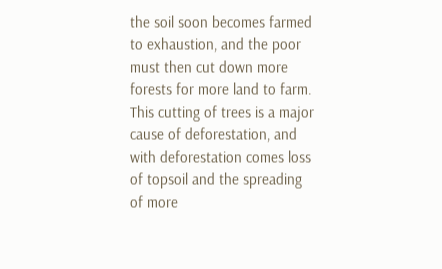the soil soon becomes farmed to exhaustion, and the poor must then cut down more forests for more land to farm. This cutting of trees is a major cause of deforestation, and with deforestation comes loss of topsoil and the spreading of more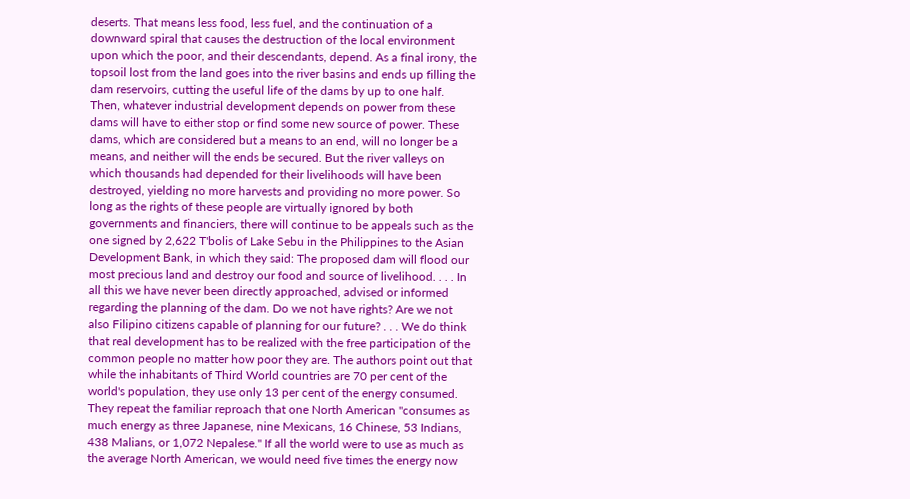deserts. That means less food, less fuel, and the continuation of a downward spiral that causes the destruction of the local environment upon which the poor, and their descendants, depend. As a final irony, the topsoil lost from the land goes into the river basins and ends up filling the dam reservoirs, cutting the useful life of the dams by up to one half. Then, whatever industrial development depends on power from these dams will have to either stop or find some new source of power. These dams, which are considered but a means to an end, will no longer be a means, and neither will the ends be secured. But the river valleys on which thousands had depended for their livelihoods will have been destroyed, yielding no more harvests and providing no more power. So long as the rights of these people are virtually ignored by both governments and financiers, there will continue to be appeals such as the one signed by 2,622 T'bolis of Lake Sebu in the Philippines to the Asian Development Bank, in which they said: The proposed dam will flood our most precious land and destroy our food and source of livelihood. . . . In all this we have never been directly approached, advised or informed regarding the planning of the dam. Do we not have rights? Are we not also Filipino citizens capable of planning for our future? . . . We do think that real development has to be realized with the free participation of the common people no matter how poor they are. The authors point out that while the inhabitants of Third World countries are 70 per cent of the world's population, they use only 13 per cent of the energy consumed. They repeat the familiar reproach that one North American "consumes as much energy as three Japanese, nine Mexicans, 16 Chinese, 53 Indians, 438 Malians, or 1,072 Nepalese." If all the world were to use as much as the average North American, we would need five times the energy now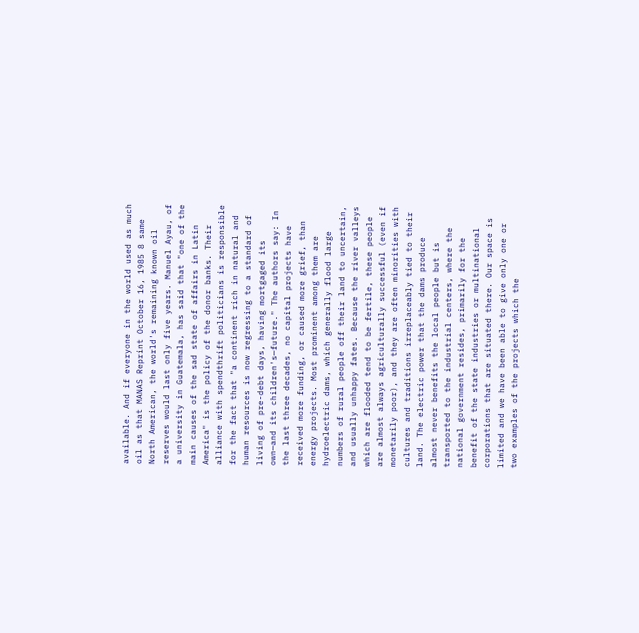available. And if everyone in the world used as much oil as that MANAS Reprint October 16, 1985 8 same North American, the world's remaining known oil reserves would last only five years. Manuel Ayau, of a university in Guatemala, has said that "one of the main causes of the sad state of affairs in Latin America" is the policy of the donor banks. Their alliance with spendthrift politicians is responsible for the fact that "a continent rich in natural and human resources is now regressing to a standard of living of pre-debt days, having mortgaged its own—and its children's—future." The authors say: In the last three decades, no capital projects have received more funding, or caused more grief, than energy projects. Most prominent among them are hydroelectric dams, which generally flood large numbers of rural people off their land to uncertain, and usually unhappy fates. Because the river valleys which are flooded tend to be fertile, these people are almost always agriculturally successful (even if monetarily poor), and they are often minorities with cultures and traditions irreplaceably tied to their land. The electric power that the dams produce almost never benefits the local people but is transported to the industrial centers, where the national government resides, primarily for the benefit of the state industries or multinational corporations that are situated there. Our space is limited and we have been able to give only one or two examples of the projects which the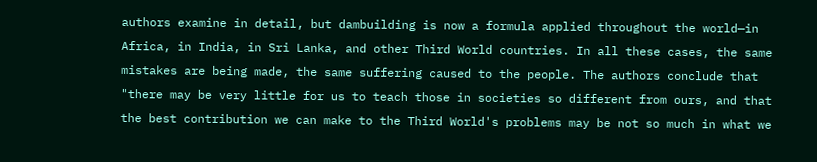authors examine in detail, but dambuilding is now a formula applied throughout the world—in Africa, in India, in Sri Lanka, and other Third World countries. In all these cases, the same mistakes are being made, the same suffering caused to the people. The authors conclude that "there may be very little for us to teach those in societies so different from ours, and that the best contribution we can make to the Third World's problems may be not so much in what we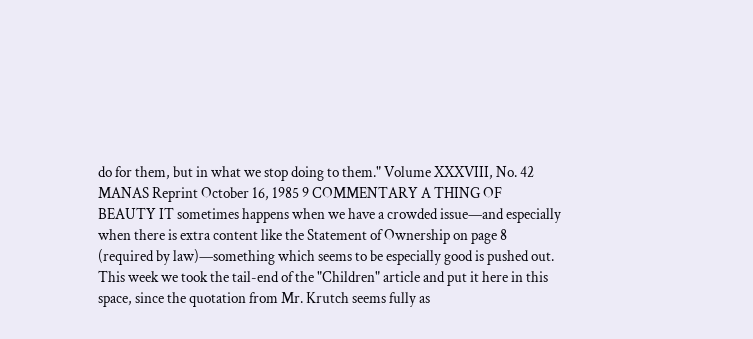do for them, but in what we stop doing to them." Volume XXXVIII, No. 42 MANAS Reprint October 16, 1985 9 COMMENTARY A THING OF BEAUTY IT sometimes happens when we have a crowded issue—and especially when there is extra content like the Statement of Ownership on page 8 (required by law)—something which seems to be especially good is pushed out. This week we took the tail-end of the "Children" article and put it here in this space, since the quotation from Mr. Krutch seems fully as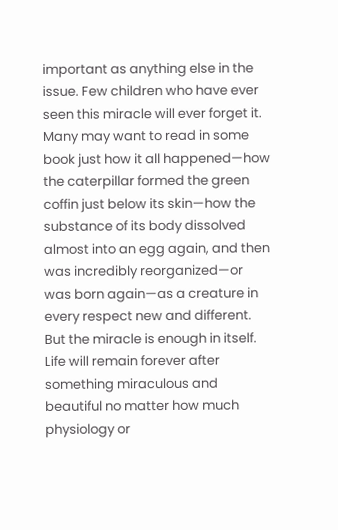important as anything else in the issue. Few children who have ever seen this miracle will ever forget it. Many may want to read in some book just how it all happened—how the caterpillar formed the green coffin just below its skin—how the substance of its body dissolved almost into an egg again, and then was incredibly reorganized—or was born again—as a creature in every respect new and different. But the miracle is enough in itself. Life will remain forever after something miraculous and beautiful no matter how much physiology or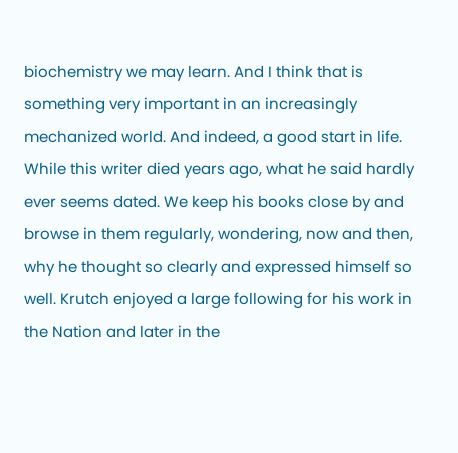biochemistry we may learn. And I think that is something very important in an increasingly mechanized world. And indeed, a good start in life. While this writer died years ago, what he said hardly ever seems dated. We keep his books close by and browse in them regularly, wondering, now and then, why he thought so clearly and expressed himself so well. Krutch enjoyed a large following for his work in the Nation and later in the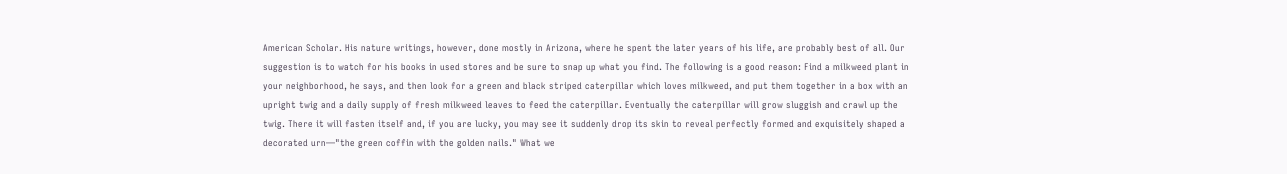American Scholar. His nature writings, however, done mostly in Arizona, where he spent the later years of his life, are probably best of all. Our suggestion is to watch for his books in used stores and be sure to snap up what you find. The following is a good reason: Find a milkweed plant in your neighborhood, he says, and then look for a green and black striped caterpillar which loves milkweed, and put them together in a box with an upright twig and a daily supply of fresh milkweed leaves to feed the caterpillar. Eventually the caterpillar will grow sluggish and crawl up the twig. There it will fasten itself and, if you are lucky, you may see it suddenly drop its skin to reveal perfectly formed and exquisitely shaped a decorated urn—"the green coffin with the golden nails." What we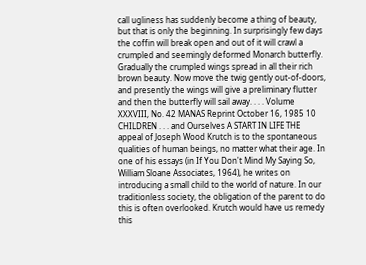call ugliness has suddenly become a thing of beauty, but that is only the beginning. In surprisingly few days the coffin will break open and out of it will crawl a crumpled and seemingly deformed Monarch butterfly. Gradually the crumpled wings spread in all their rich brown beauty. Now move the twig gently out-of-doors, and presently the wings will give a preliminary flutter and then the butterfly will sail away. . . . Volume XXXVIII, No. 42 MANAS Reprint October 16, 1985 10 CHILDREN . . . and Ourselves A START IN LIFE THE appeal of Joseph Wood Krutch is to the spontaneous qualities of human beings, no matter what their age. In one of his essays (in If You Don't Mind My Saying So, William Sloane Associates, 1964), he writes on introducing a small child to the world of nature. In our traditionless society, the obligation of the parent to do this is often overlooked. Krutch would have us remedy this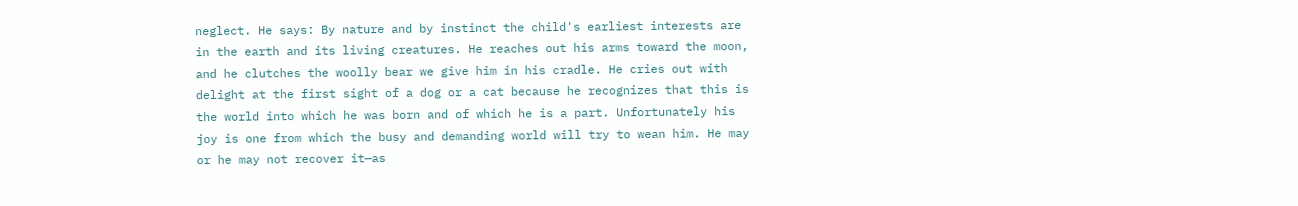neglect. He says: By nature and by instinct the child's earliest interests are in the earth and its living creatures. He reaches out his arms toward the moon, and he clutches the woolly bear we give him in his cradle. He cries out with delight at the first sight of a dog or a cat because he recognizes that this is the world into which he was born and of which he is a part. Unfortunately his joy is one from which the busy and demanding world will try to wean him. He may or he may not recover it—as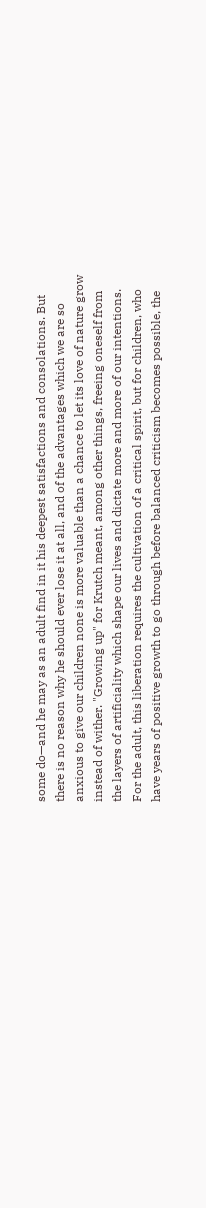some do—and he may as an adult find in it his deepest satisfactions and consolations. But there is no reason why he should ever lose it at all, and of the advantages which we are so anxious to give our children none is more valuable than a chance to let its love of nature grow instead of wither. "Growing up" for Krutch meant, among other things, freeing oneself from the layers of artificiality which shape our lives and dictate more and more of our intentions. For the adult, this liberation requires the cultivation of a critical spirit, but for children, who have years of positive growth to go through before balanced criticism becomes possible, the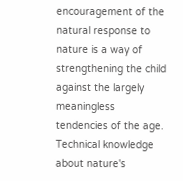encouragement of the natural response to nature is a way of strengthening the child against the largely meaningless tendencies of the age. Technical knowledge about nature's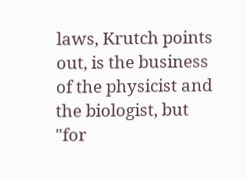laws, Krutch points out, is the business of the physicist and the biologist, but "for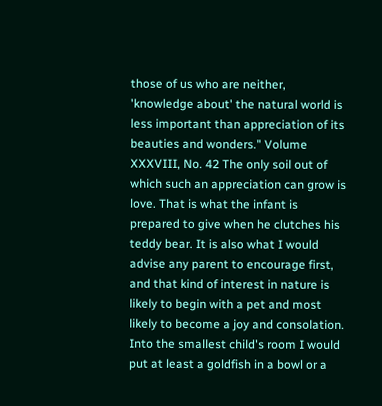those of us who are neither, 'knowledge about' the natural world is less important than appreciation of its beauties and wonders." Volume XXXVIII, No. 42 The only soil out of which such an appreciation can grow is love. That is what the infant is prepared to give when he clutches his teddy bear. It is also what I would advise any parent to encourage first, and that kind of interest in nature is likely to begin with a pet and most likely to become a joy and consolation. Into the smallest child's room I would put at least a goldfish in a bowl or a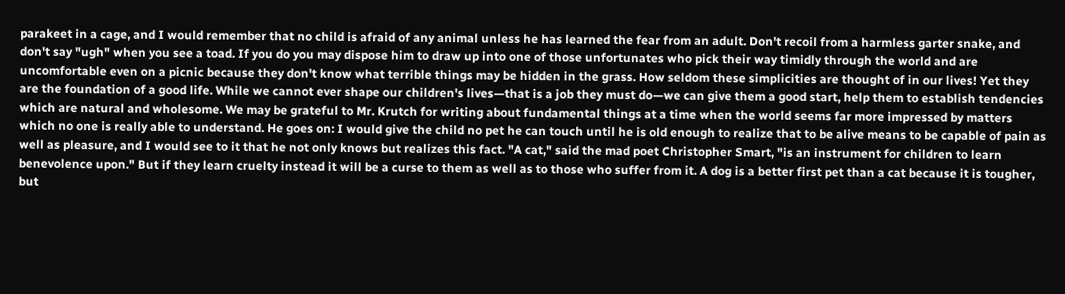parakeet in a cage, and I would remember that no child is afraid of any animal unless he has learned the fear from an adult. Don't recoil from a harmless garter snake, and don't say "ugh" when you see a toad. If you do you may dispose him to draw up into one of those unfortunates who pick their way timidly through the world and are uncomfortable even on a picnic because they don't know what terrible things may be hidden in the grass. How seldom these simplicities are thought of in our lives! Yet they are the foundation of a good life. While we cannot ever shape our children's lives—that is a job they must do—we can give them a good start, help them to establish tendencies which are natural and wholesome. We may be grateful to Mr. Krutch for writing about fundamental things at a time when the world seems far more impressed by matters which no one is really able to understand. He goes on: I would give the child no pet he can touch until he is old enough to realize that to be alive means to be capable of pain as well as pleasure, and I would see to it that he not only knows but realizes this fact. "A cat," said the mad poet Christopher Smart, "is an instrument for children to learn benevolence upon." But if they learn cruelty instead it will be a curse to them as well as to those who suffer from it. A dog is a better first pet than a cat because it is tougher, but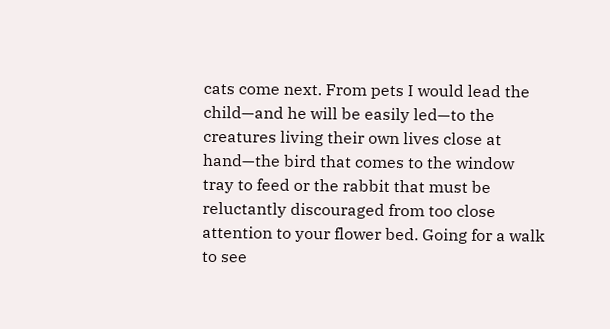cats come next. From pets I would lead the child—and he will be easily led—to the creatures living their own lives close at hand—the bird that comes to the window tray to feed or the rabbit that must be reluctantly discouraged from too close attention to your flower bed. Going for a walk to see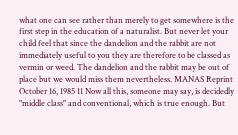what one can see rather than merely to get somewhere is the first step in the education of a naturalist. But never let your child feel that since the dandelion and the rabbit are not immediately useful to you they are therefore to be classed as vermin or weed. The dandelion and the rabbit may be out of place but we would miss them nevertheless. MANAS Reprint October 16, 1985 11 Now all this, someone may say, is decidedly "middle class" and conventional, which is true enough. But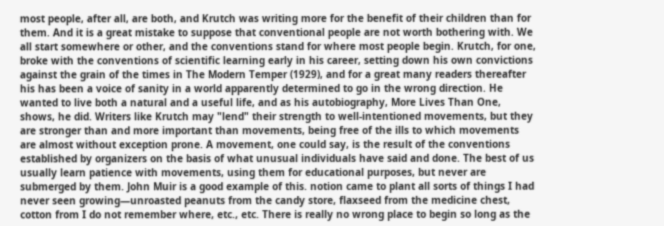most people, after all, are both, and Krutch was writing more for the benefit of their children than for them. And it is a great mistake to suppose that conventional people are not worth bothering with. We all start somewhere or other, and the conventions stand for where most people begin. Krutch, for one, broke with the conventions of scientific learning early in his career, setting down his own convictions against the grain of the times in The Modern Temper (1929), and for a great many readers thereafter his has been a voice of sanity in a world apparently determined to go in the wrong direction. He wanted to live both a natural and a useful life, and as his autobiography, More Lives Than One, shows, he did. Writers like Krutch may "lend" their strength to well-intentioned movements, but they are stronger than and more important than movements, being free of the ills to which movements are almost without exception prone. A movement, one could say, is the result of the conventions established by organizers on the basis of what unusual individuals have said and done. The best of us usually learn patience with movements, using them for educational purposes, but never are submerged by them. John Muir is a good example of this. notion came to plant all sorts of things I had never seen growing—unroasted peanuts from the candy store, flaxseed from the medicine chest, cotton from I do not remember where, etc., etc. There is really no wrong place to begin so long as the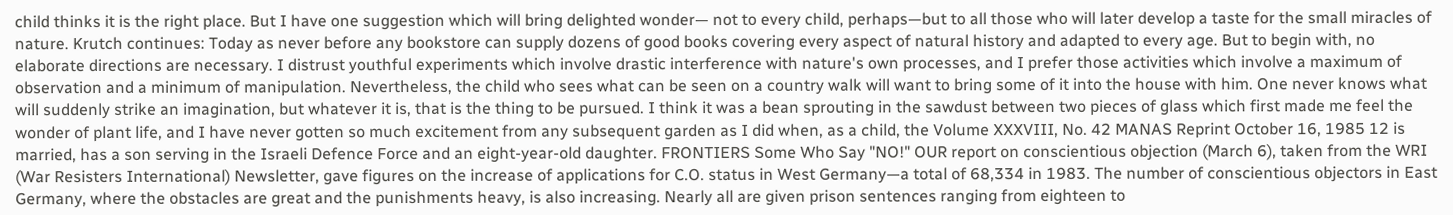child thinks it is the right place. But I have one suggestion which will bring delighted wonder— not to every child, perhaps—but to all those who will later develop a taste for the small miracles of nature. Krutch continues: Today as never before any bookstore can supply dozens of good books covering every aspect of natural history and adapted to every age. But to begin with, no elaborate directions are necessary. I distrust youthful experiments which involve drastic interference with nature's own processes, and I prefer those activities which involve a maximum of observation and a minimum of manipulation. Nevertheless, the child who sees what can be seen on a country walk will want to bring some of it into the house with him. One never knows what will suddenly strike an imagination, but whatever it is, that is the thing to be pursued. I think it was a bean sprouting in the sawdust between two pieces of glass which first made me feel the wonder of plant life, and I have never gotten so much excitement from any subsequent garden as I did when, as a child, the Volume XXXVIII, No. 42 MANAS Reprint October 16, 1985 12 is married, has a son serving in the Israeli Defence Force and an eight-year-old daughter. FRONTIERS Some Who Say "NO!" OUR report on conscientious objection (March 6), taken from the WRI (War Resisters International) Newsletter, gave figures on the increase of applications for C.O. status in West Germany—a total of 68,334 in 1983. The number of conscientious objectors in East Germany, where the obstacles are great and the punishments heavy, is also increasing. Nearly all are given prison sentences ranging from eighteen to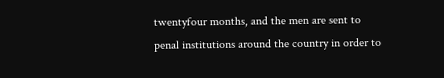twentyfour months, and the men are sent to penal institutions around the country in order to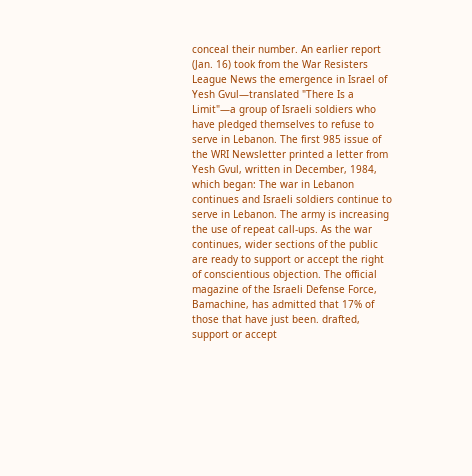conceal their number. An earlier report (Jan. 16) took from the War Resisters League News the emergence in Israel of Yesh Gvul—translated "There Is a Limit"—a group of Israeli soldiers who have pledged themselves to refuse to serve in Lebanon. The first 985 issue of the WRI Newsletter printed a letter from Yesh Gvul, written in December, 1984, which began: The war in Lebanon continues and Israeli soldiers continue to serve in Lebanon. The army is increasing the use of repeat call-ups. As the war continues, wider sections of the public are ready to support or accept the right of conscientious objection. The official magazine of the Israeli Defense Force, Bamachine, has admitted that 17% of those that have just been. drafted, support or accept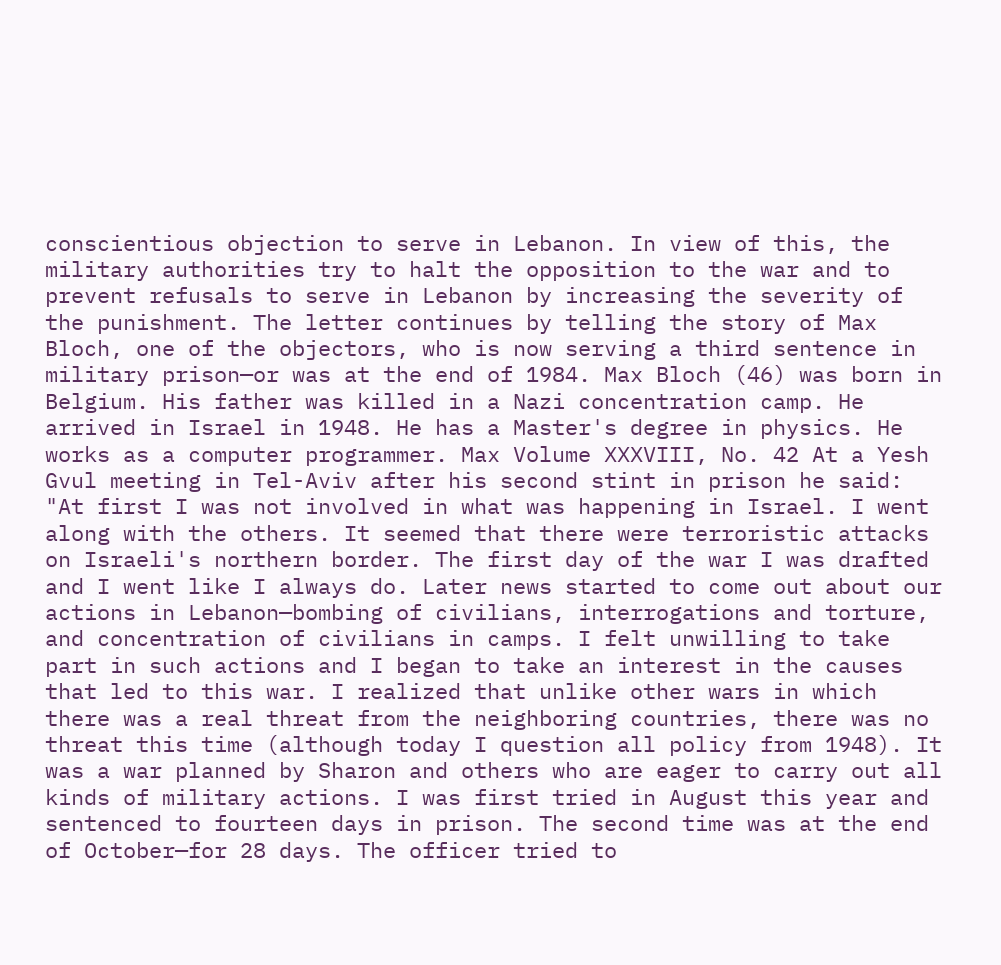conscientious objection to serve in Lebanon. In view of this, the military authorities try to halt the opposition to the war and to prevent refusals to serve in Lebanon by increasing the severity of the punishment. The letter continues by telling the story of Max Bloch, one of the objectors, who is now serving a third sentence in military prison—or was at the end of 1984. Max Bloch (46) was born in Belgium. His father was killed in a Nazi concentration camp. He arrived in Israel in 1948. He has a Master's degree in physics. He works as a computer programmer. Max Volume XXXVIII, No. 42 At a Yesh Gvul meeting in Tel-Aviv after his second stint in prison he said: "At first I was not involved in what was happening in Israel. I went along with the others. It seemed that there were terroristic attacks on Israeli's northern border. The first day of the war I was drafted and I went like I always do. Later news started to come out about our actions in Lebanon—bombing of civilians, interrogations and torture, and concentration of civilians in camps. I felt unwilling to take part in such actions and I began to take an interest in the causes that led to this war. I realized that unlike other wars in which there was a real threat from the neighboring countries, there was no threat this time (although today I question all policy from 1948). It was a war planned by Sharon and others who are eager to carry out all kinds of military actions. I was first tried in August this year and sentenced to fourteen days in prison. The second time was at the end of October—for 28 days. The officer tried to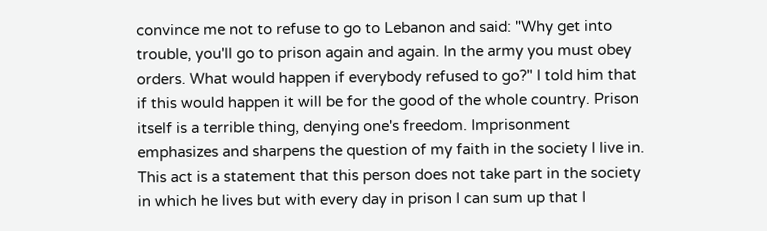convince me not to refuse to go to Lebanon and said: "Why get into trouble, you'll go to prison again and again. In the army you must obey orders. What would happen if everybody refused to go?" I told him that if this would happen it will be for the good of the whole country. Prison itself is a terrible thing, denying one's freedom. Imprisonment emphasizes and sharpens the question of my faith in the society I live in. This act is a statement that this person does not take part in the society in which he lives but with every day in prison I can sum up that I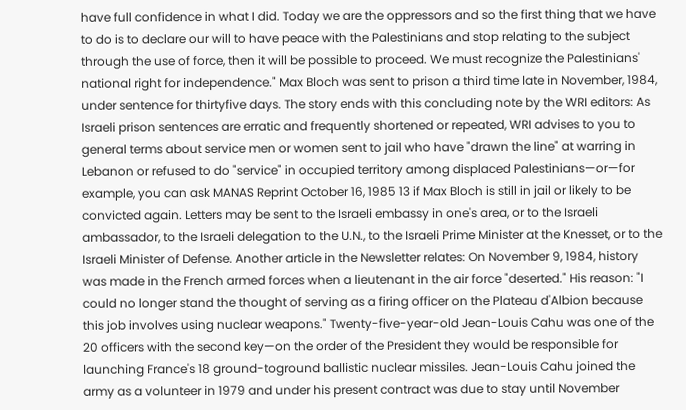have full confidence in what I did. Today we are the oppressors and so the first thing that we have to do is to declare our will to have peace with the Palestinians and stop relating to the subject through the use of force, then it will be possible to proceed. We must recognize the Palestinians' national right for independence." Max Bloch was sent to prison a third time late in November, 1984, under sentence for thirtyfive days. The story ends with this concluding note by the WRI editors: As Israeli prison sentences are erratic and frequently shortened or repeated, WRI advises to you to general terms about service men or women sent to jail who have "drawn the line" at warring in Lebanon or refused to do "service" in occupied territory among displaced Palestinians—or—for example, you can ask MANAS Reprint October 16, 1985 13 if Max Bloch is still in jail or likely to be convicted again. Letters may be sent to the Israeli embassy in one's area, or to the Israeli ambassador, to the Israeli delegation to the U.N., to the Israeli Prime Minister at the Knesset, or to the Israeli Minister of Defense. Another article in the Newsletter relates: On November 9, 1984, history was made in the French armed forces when a lieutenant in the air force "deserted." His reason: "I could no longer stand the thought of serving as a firing officer on the Plateau d'Albion because this job involves using nuclear weapons." Twenty-five-year-old Jean-Louis Cahu was one of the 20 officers with the second key—on the order of the President they would be responsible for launching France's 18 ground-toground ballistic nuclear missiles. Jean-Louis Cahu joined the army as a volunteer in 1979 and under his present contract was due to stay until November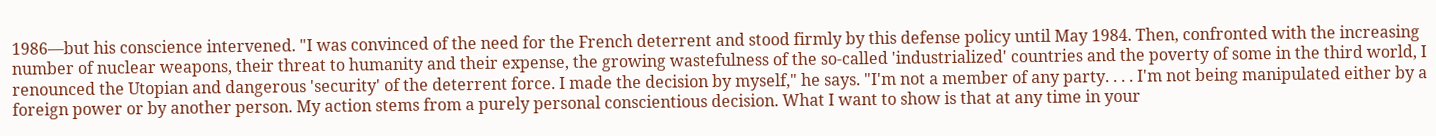1986—but his conscience intervened. "I was convinced of the need for the French deterrent and stood firmly by this defense policy until May 1984. Then, confronted with the increasing number of nuclear weapons, their threat to humanity and their expense, the growing wastefulness of the so-called 'industrialized' countries and the poverty of some in the third world, I renounced the Utopian and dangerous 'security' of the deterrent force. I made the decision by myself," he says. "I'm not a member of any party. . . . I'm not being manipulated either by a foreign power or by another person. My action stems from a purely personal conscientious decision. What I want to show is that at any time in your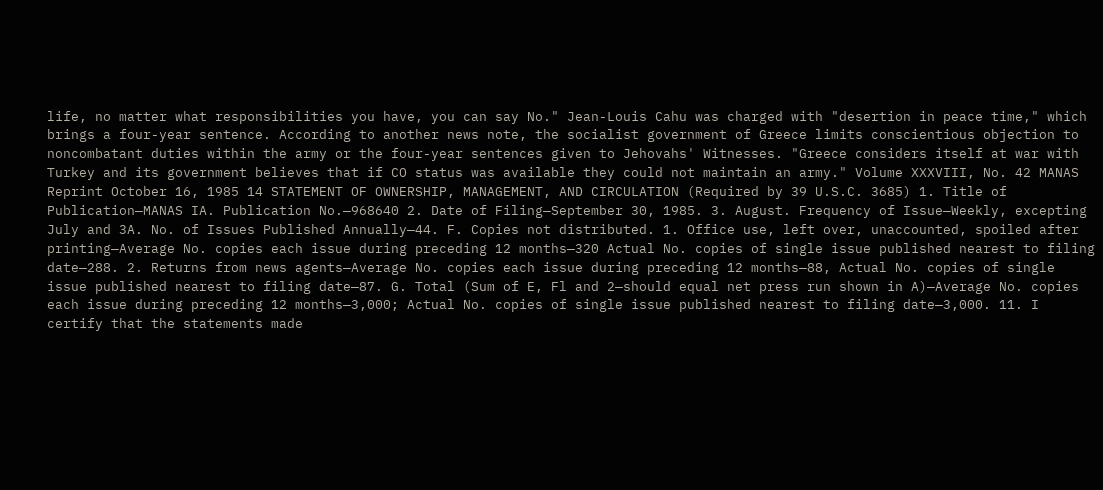life, no matter what responsibilities you have, you can say No." Jean-Louis Cahu was charged with "desertion in peace time," which brings a four-year sentence. According to another news note, the socialist government of Greece limits conscientious objection to noncombatant duties within the army or the four-year sentences given to Jehovahs' Witnesses. "Greece considers itself at war with Turkey and its government believes that if CO status was available they could not maintain an army." Volume XXXVIII, No. 42 MANAS Reprint October 16, 1985 14 STATEMENT OF OWNERSHIP, MANAGEMENT, AND CIRCULATION (Required by 39 U.S.C. 3685) 1. Title of Publication—MANAS IA. Publication No.—968640 2. Date of Filing—September 30, 1985. 3. August. Frequency of Issue—Weekly, excepting July and 3A. No. of Issues Published Annually—44. F. Copies not distributed. 1. Office use, left over, unaccounted, spoiled after printing—Average No. copies each issue during preceding 12 months—320 Actual No. copies of single issue published nearest to filing date—288. 2. Returns from news agents—Average No. copies each issue during preceding 12 months—88, Actual No. copies of single issue published nearest to filing date—87. G. Total (Sum of E, Fl and 2—should equal net press run shown in A)—Average No. copies each issue during preceding 12 months—3,000; Actual No. copies of single issue published nearest to filing date—3,000. 11. I certify that the statements made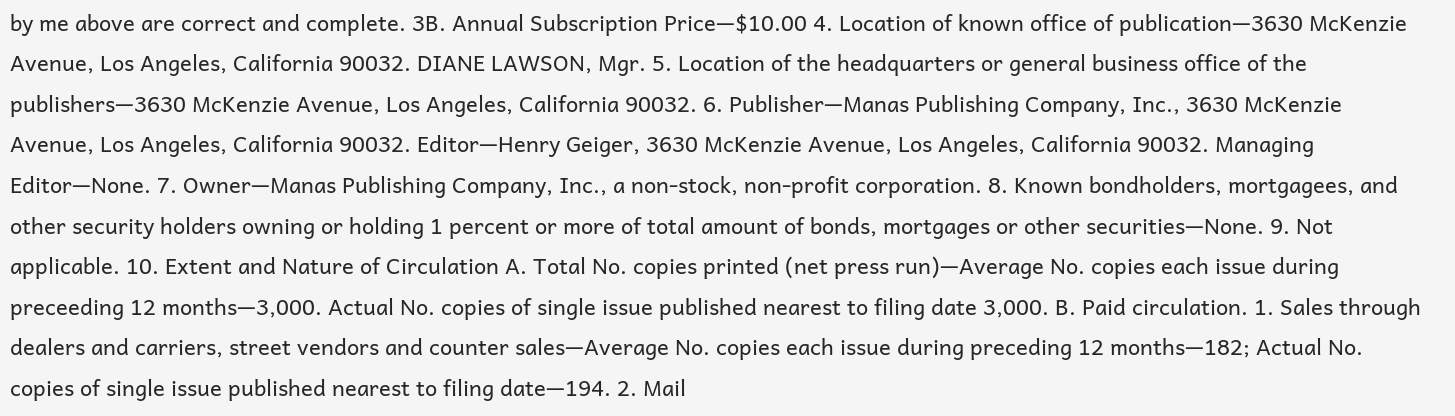by me above are correct and complete. 3B. Annual Subscription Price—$10.00 4. Location of known office of publication—3630 McKenzie Avenue, Los Angeles, California 90032. DIANE LAWSON, Mgr. 5. Location of the headquarters or general business office of the publishers—3630 McKenzie Avenue, Los Angeles, California 90032. 6. Publisher—Manas Publishing Company, Inc., 3630 McKenzie Avenue, Los Angeles, California 90032. Editor—Henry Geiger, 3630 McKenzie Avenue, Los Angeles, California 90032. Managing Editor—None. 7. Owner—Manas Publishing Company, Inc., a non-stock, non-profit corporation. 8. Known bondholders, mortgagees, and other security holders owning or holding 1 percent or more of total amount of bonds, mortgages or other securities—None. 9. Not applicable. 10. Extent and Nature of Circulation A. Total No. copies printed (net press run)—Average No. copies each issue during preceeding 12 months—3,000. Actual No. copies of single issue published nearest to filing date 3,000. B. Paid circulation. 1. Sales through dealers and carriers, street vendors and counter sales—Average No. copies each issue during preceding 12 months—182; Actual No. copies of single issue published nearest to filing date—194. 2. Mail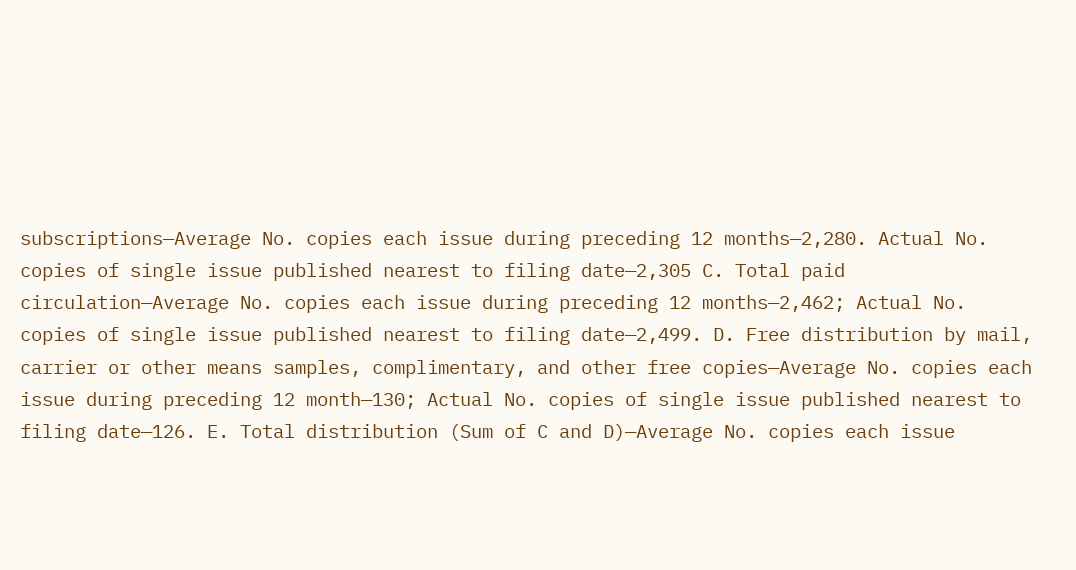subscriptions—Average No. copies each issue during preceding 12 months—2,280. Actual No. copies of single issue published nearest to filing date—2,305 C. Total paid circulation—Average No. copies each issue during preceding 12 months—2,462; Actual No. copies of single issue published nearest to filing date—2,499. D. Free distribution by mail, carrier or other means samples, complimentary, and other free copies—Average No. copies each issue during preceding 12 month—130; Actual No. copies of single issue published nearest to filing date—126. E. Total distribution (Sum of C and D)—Average No. copies each issue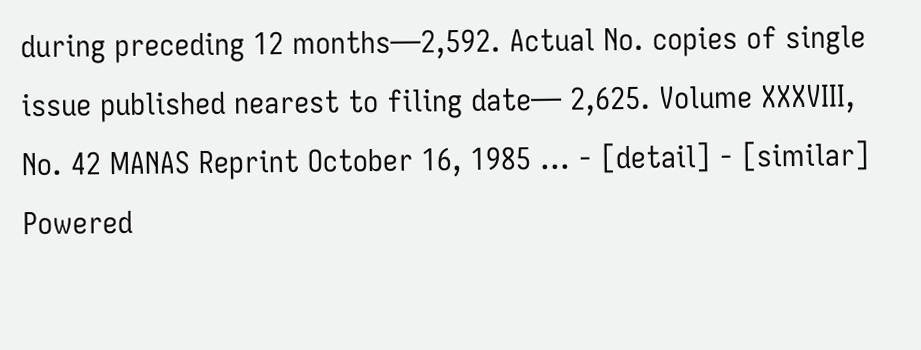during preceding 12 months—2,592. Actual No. copies of single issue published nearest to filing date— 2,625. Volume XXXVIII, No. 42 MANAS Reprint October 16, 1985 ... - [detail] - [similar]
Powered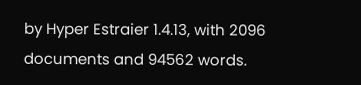by Hyper Estraier 1.4.13, with 2096 documents and 94562 words.